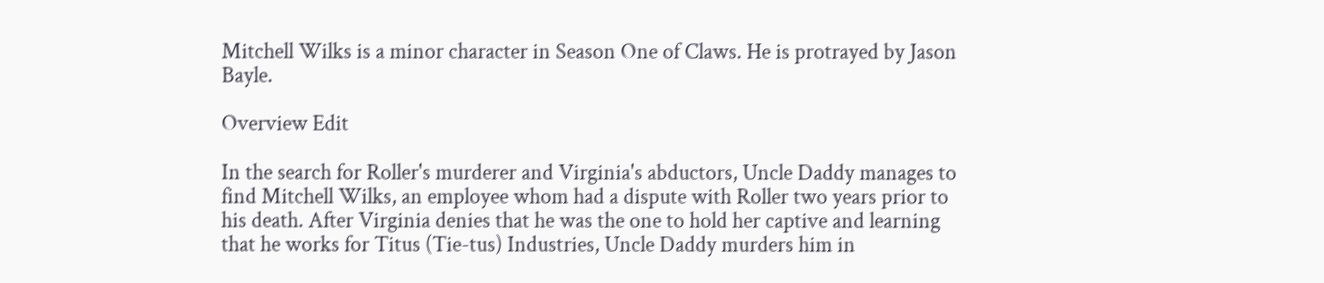Mitchell Wilks is a minor character in Season One of Claws. He is protrayed by Jason Bayle.

Overview Edit

In the search for Roller's murderer and Virginia's abductors, Uncle Daddy manages to find Mitchell Wilks, an employee whom had a dispute with Roller two years prior to his death. After Virginia denies that he was the one to hold her captive and learning that he works for Titus (Tie-tus) Industries, Uncle Daddy murders him in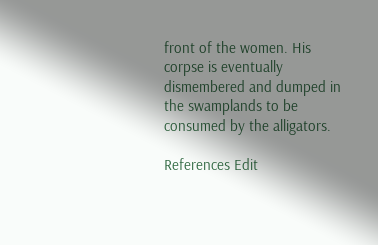front of the women. His corpse is eventually dismembered and dumped in the swamplands to be consumed by the alligators.

References Edit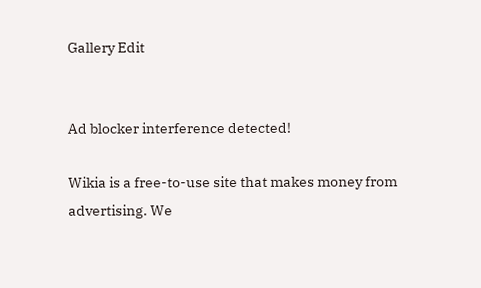Gallery Edit


Ad blocker interference detected!

Wikia is a free-to-use site that makes money from advertising. We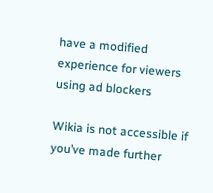have a modified experience for viewers using ad blockers

Wikia is not accessible if you’ve made further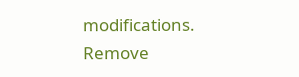modifications. Remove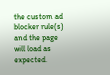the custom ad blocker rule(s) and the page will load as expected.